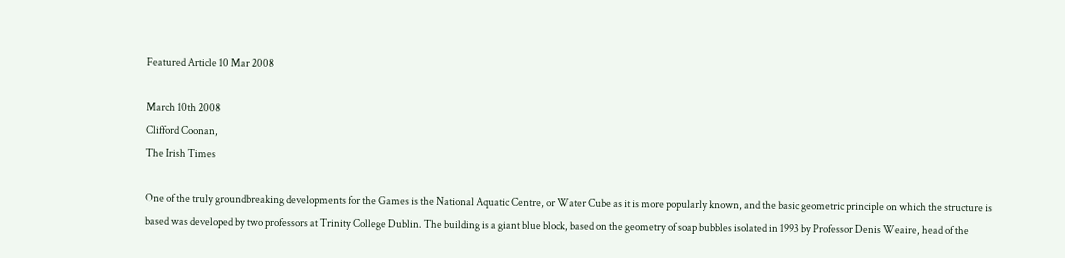Featured Article 10 Mar 2008

March 10th 2008
Clifford Coonan,
The Irish Times

One of the truly groundbreaking developments for the Games is the National Aquatic Centre, or Water Cube as it is more popularly known, and the basic geometric principle on which the structure is based was developed by two professors at Trinity College Dublin. The building is a giant blue block, based on the geometry of soap bubbles isolated in 1993 by Professor Denis Weaire, head of the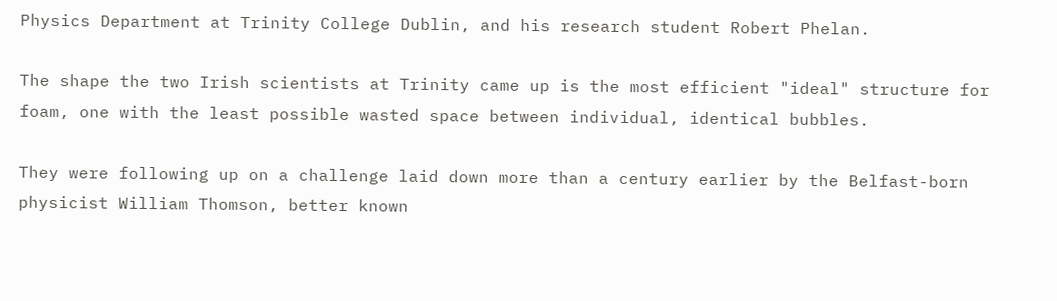Physics Department at Trinity College Dublin, and his research student Robert Phelan.

The shape the two Irish scientists at Trinity came up is the most efficient "ideal" structure for foam, one with the least possible wasted space between individual, identical bubbles.

They were following up on a challenge laid down more than a century earlier by the Belfast-born physicist William Thomson, better known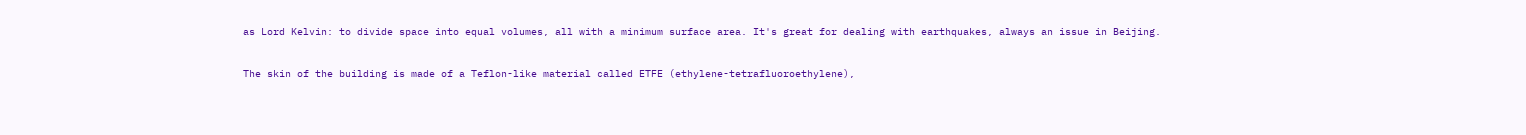as Lord Kelvin: to divide space into equal volumes, all with a minimum surface area. It's great for dealing with earthquakes, always an issue in Beijing.

The skin of the building is made of a Teflon-like material called ETFE (ethylene-tetrafluoroethylene),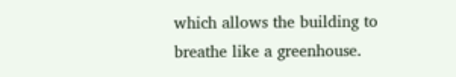which allows the building to breathe like a greenhouse.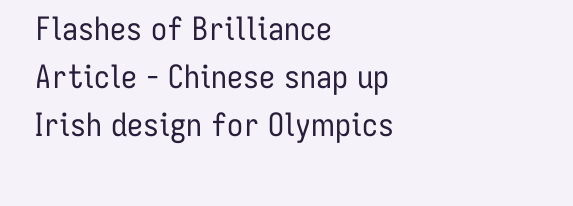Flashes of Brilliance Article - Chinese snap up Irish design for Olympics